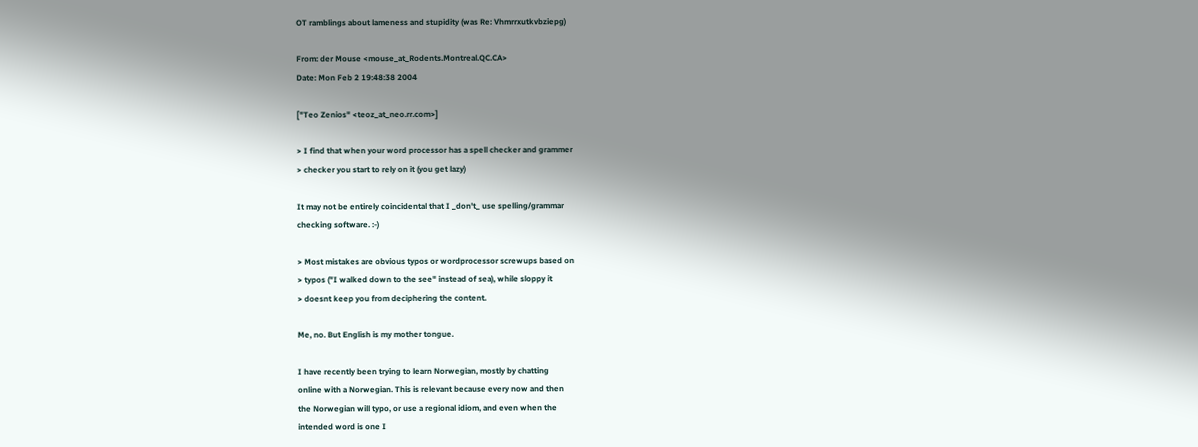OT ramblings about lameness and stupidity (was Re: Vhmrrxutkvbziepg)

From: der Mouse <mouse_at_Rodents.Montreal.QC.CA>
Date: Mon Feb 2 19:48:38 2004

["Teo Zenios" <teoz_at_neo.rr.com>]

> I find that when your word processor has a spell checker and grammer
> checker you start to rely on it (you get lazy)

It may not be entirely coincidental that I _don't_ use spelling/grammar
checking software. :-)

> Most mistakes are obvious typos or wordprocessor screwups based on
> typos ("I walked down to the see" instead of sea), while sloppy it
> doesnt keep you from deciphering the content.

Me, no. But English is my mother tongue.

I have recently been trying to learn Norwegian, mostly by chatting
online with a Norwegian. This is relevant because every now and then
the Norwegian will typo, or use a regional idiom, and even when the
intended word is one I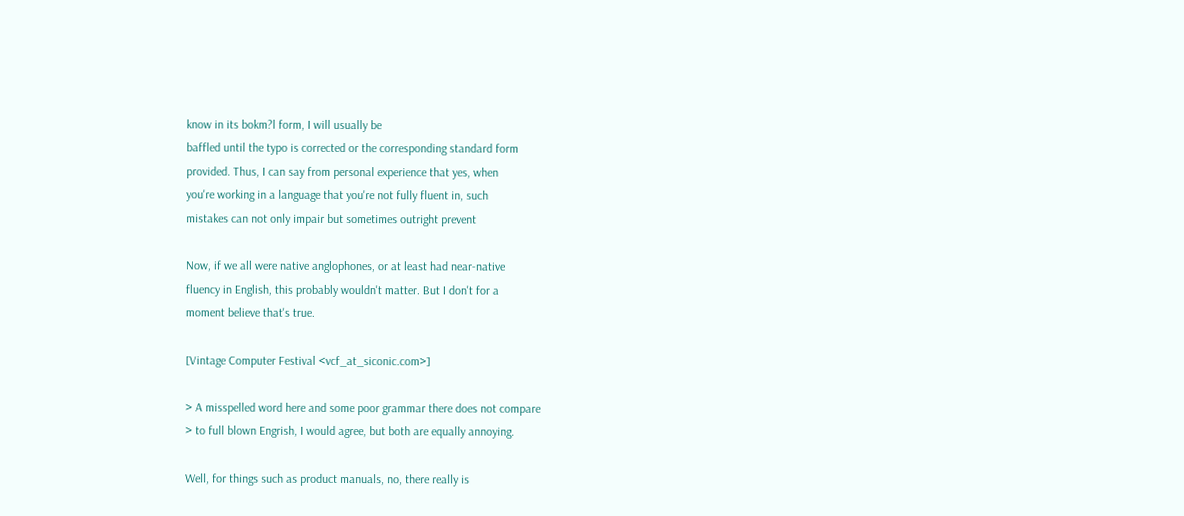know in its bokm?l form, I will usually be
baffled until the typo is corrected or the corresponding standard form
provided. Thus, I can say from personal experience that yes, when
you're working in a language that you're not fully fluent in, such
mistakes can not only impair but sometimes outright prevent

Now, if we all were native anglophones, or at least had near-native
fluency in English, this probably wouldn't matter. But I don't for a
moment believe that's true.

[Vintage Computer Festival <vcf_at_siconic.com>]

> A misspelled word here and some poor grammar there does not compare
> to full blown Engrish, I would agree, but both are equally annoying.

Well, for things such as product manuals, no, there really is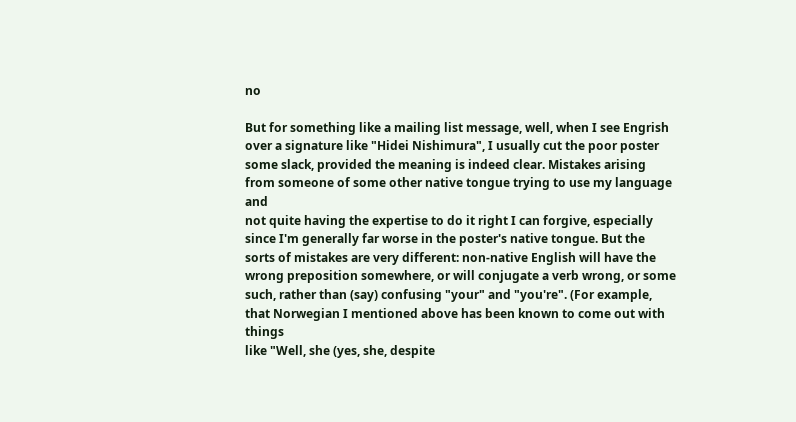no

But for something like a mailing list message, well, when I see Engrish
over a signature like "Hidei Nishimura", I usually cut the poor poster
some slack, provided the meaning is indeed clear. Mistakes arising
from someone of some other native tongue trying to use my language and
not quite having the expertise to do it right I can forgive, especially
since I'm generally far worse in the poster's native tongue. But the
sorts of mistakes are very different: non-native English will have the
wrong preposition somewhere, or will conjugate a verb wrong, or some
such, rather than (say) confusing "your" and "you're". (For example,
that Norwegian I mentioned above has been known to come out with things
like "Well, she (yes, she, despite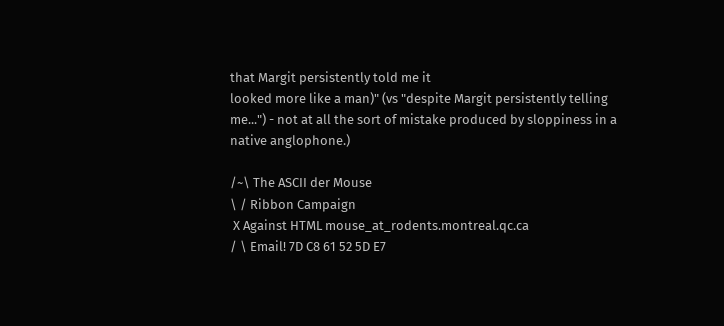that Margit persistently told me it
looked more like a man)" (vs "despite Margit persistently telling
me...") - not at all the sort of mistake produced by sloppiness in a
native anglophone.)

/~\ The ASCII der Mouse
\ / Ribbon Campaign
 X Against HTML mouse_at_rodents.montreal.qc.ca
/ \ Email! 7D C8 61 52 5D E7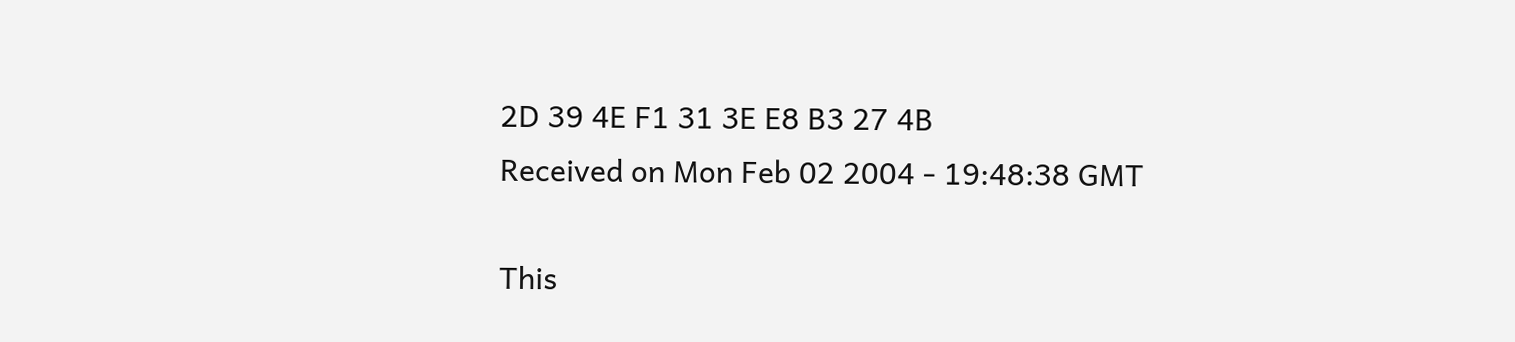2D 39 4E F1 31 3E E8 B3 27 4B
Received on Mon Feb 02 2004 - 19:48:38 GMT

This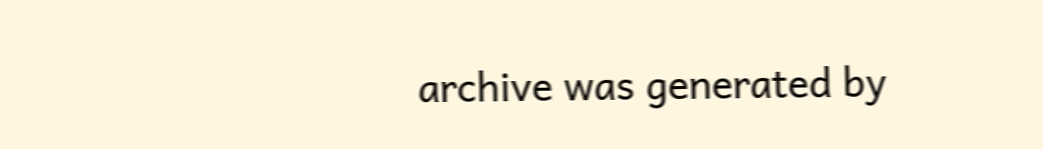archive was generated by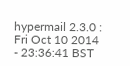hypermail 2.3.0 : Fri Oct 10 2014 - 23:36:41 BST